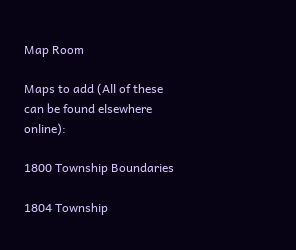Map Room

Maps to add (All of these can be found elsewhere online):

1800 Township Boundaries

1804 Township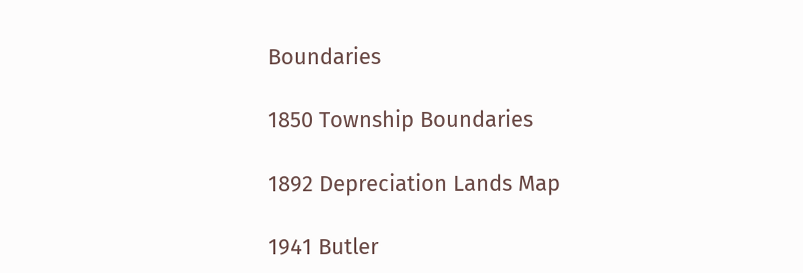Boundaries

1850 Township Boundaries

1892 Depreciation Lands Map

1941 Butler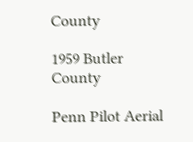County

1959 Butler County

Penn Pilot Aerial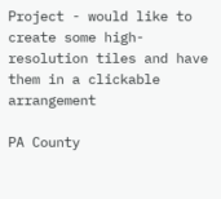Project - would like to create some high-resolution tiles and have them in a clickable arrangement

PA County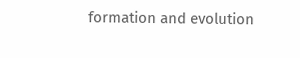formation and evolution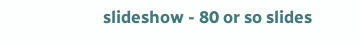slideshow - 80 or so slides